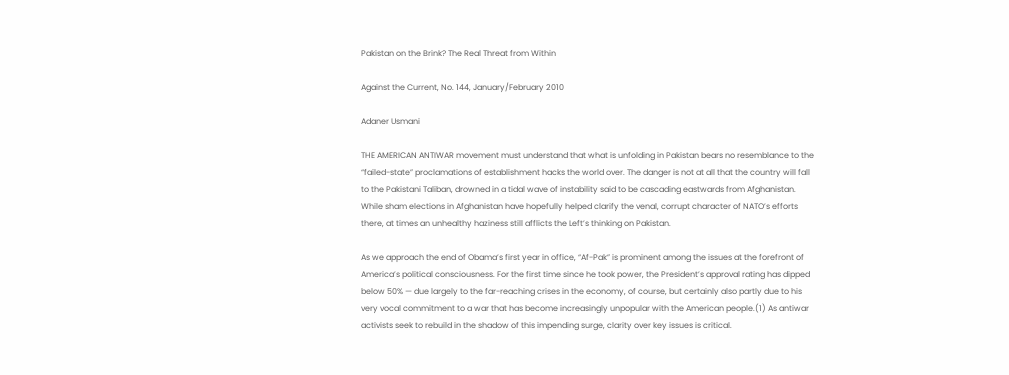Pakistan on the Brink? The Real Threat from Within

Against the Current, No. 144, January/February 2010

Adaner Usmani

THE AMERICAN ANTIWAR movement must understand that what is unfolding in Pakistan bears no resemblance to the “failed-state” proclamations of establishment hacks the world over. The danger is not at all that the country will fall to the Pakistani Taliban, drowned in a tidal wave of instability said to be cascading eastwards from Afghanistan. While sham elections in Afghanistan have hopefully helped clarify the venal, corrupt character of NATO’s efforts there, at times an unhealthy haziness still afflicts the Left’s thinking on Pakistan.

As we approach the end of Obama’s first year in office, “Af-Pak” is prominent among the issues at the forefront of America’s political consciousness. For the first time since he took power, the President’s approval rating has dipped below 50% — due largely to the far-reaching crises in the economy, of course, but certainly also partly due to his very vocal commitment to a war that has become increasingly unpopular with the American people.(1) As antiwar activists seek to rebuild in the shadow of this impending surge, clarity over key issues is critical.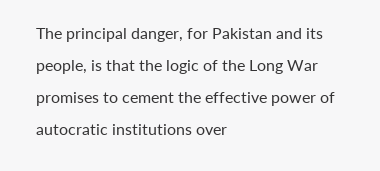The principal danger, for Pakistan and its people, is that the logic of the Long War promises to cement the effective power of autocratic institutions over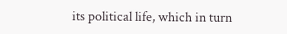its political life, which in turn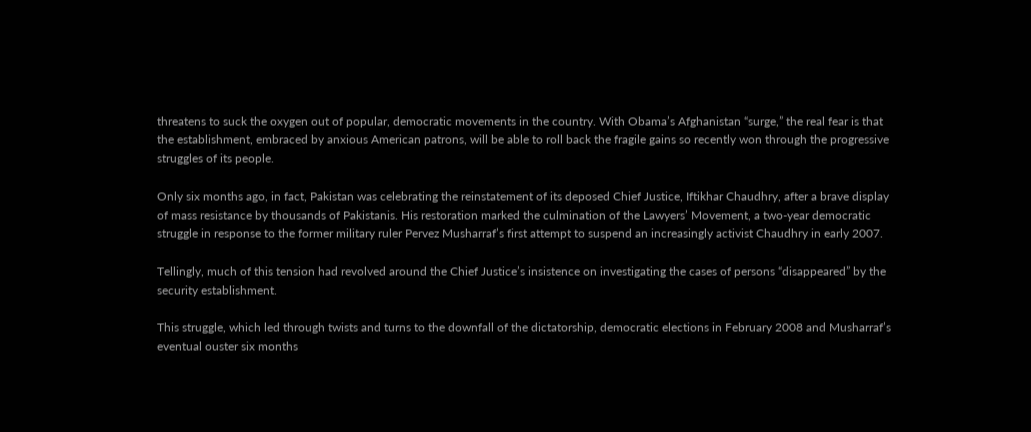threatens to suck the oxygen out of popular, democratic movements in the country. With Obama’s Afghanistan “surge,” the real fear is that the establishment, embraced by anxious American patrons, will be able to roll back the fragile gains so recently won through the progressive struggles of its people.

Only six months ago, in fact, Pakistan was celebrating the reinstatement of its deposed Chief Justice, Iftikhar Chaudhry, after a brave display of mass resistance by thousands of Pakistanis. His restoration marked the culmination of the Lawyers’ Movement, a two-year democratic struggle in response to the former military ruler Pervez Musharraf’s first attempt to suspend an increasingly activist Chaudhry in early 2007.

Tellingly, much of this tension had revolved around the Chief Justice’s insistence on investigating the cases of persons “disappeared” by the security establishment.

This struggle, which led through twists and turns to the downfall of the dictatorship, democratic elections in February 2008 and Musharraf’s eventual ouster six months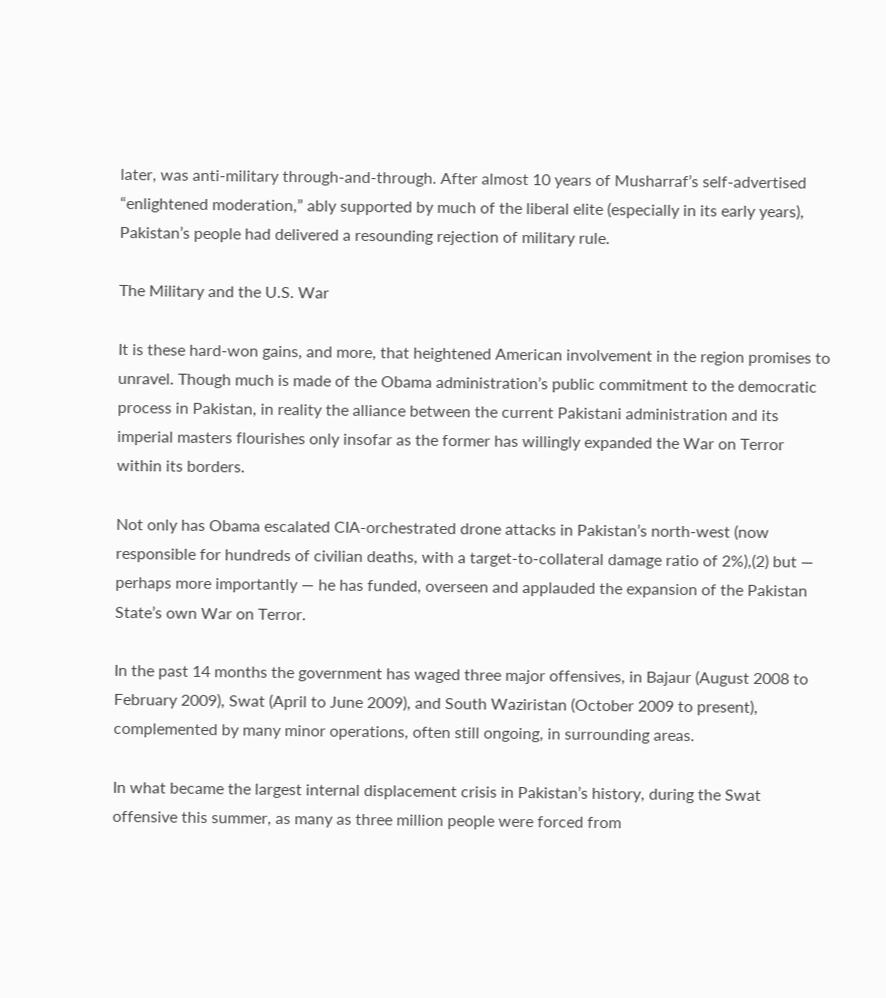later, was anti-military through-and-through. After almost 10 years of Musharraf’s self-advertised “enlightened moderation,” ably supported by much of the liberal elite (especially in its early years), Pakistan’s people had delivered a resounding rejection of military rule.

The Military and the U.S. War

It is these hard-won gains, and more, that heightened American involvement in the region promises to unravel. Though much is made of the Obama administration’s public commitment to the democratic process in Pakistan, in reality the alliance between the current Pakistani administration and its imperial masters flourishes only insofar as the former has willingly expanded the War on Terror within its borders.

Not only has Obama escalated CIA-orchestrated drone attacks in Pakistan’s north-west (now responsible for hundreds of civilian deaths, with a target-to-collateral damage ratio of 2%),(2) but — perhaps more importantly — he has funded, overseen and applauded the expansion of the Pakistan State’s own War on Terror.

In the past 14 months the government has waged three major offensives, in Bajaur (August 2008 to February 2009), Swat (April to June 2009), and South Waziristan (October 2009 to present), complemented by many minor operations, often still ongoing, in surrounding areas.

In what became the largest internal displacement crisis in Pakistan’s history, during the Swat offensive this summer, as many as three million people were forced from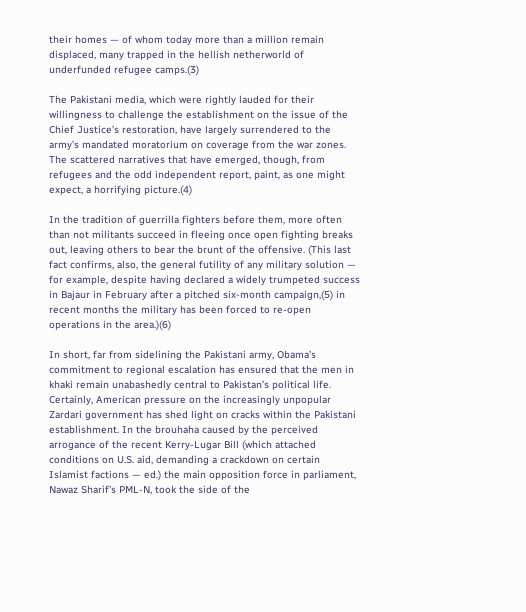their homes — of whom today more than a million remain displaced, many trapped in the hellish netherworld of underfunded refugee camps.(3)

The Pakistani media, which were rightly lauded for their willingness to challenge the establishment on the issue of the Chief Justice’s restoration, have largely surrendered to the army’s mandated moratorium on coverage from the war zones. The scattered narratives that have emerged, though, from refugees and the odd independent report, paint, as one might expect, a horrifying picture.(4)

In the tradition of guerrilla fighters before them, more often than not militants succeed in fleeing once open fighting breaks out, leaving others to bear the brunt of the offensive. (This last fact confirms, also, the general futility of any military solution — for example, despite having declared a widely trumpeted success in Bajaur in February after a pitched six-month campaign,(5) in recent months the military has been forced to re-open operations in the area.)(6)

In short, far from sidelining the Pakistani army, Obama’s commitment to regional escalation has ensured that the men in khaki remain unabashedly central to Pakistan’s political life. Certainly, American pressure on the increasingly unpopular Zardari government has shed light on cracks within the Pakistani establishment. In the brouhaha caused by the perceived arrogance of the recent Kerry-Lugar Bill (which attached conditions on U.S. aid, demanding a crackdown on certain Islamist factions — ed.) the main opposition force in parliament, Nawaz Sharif’s PML-N, took the side of the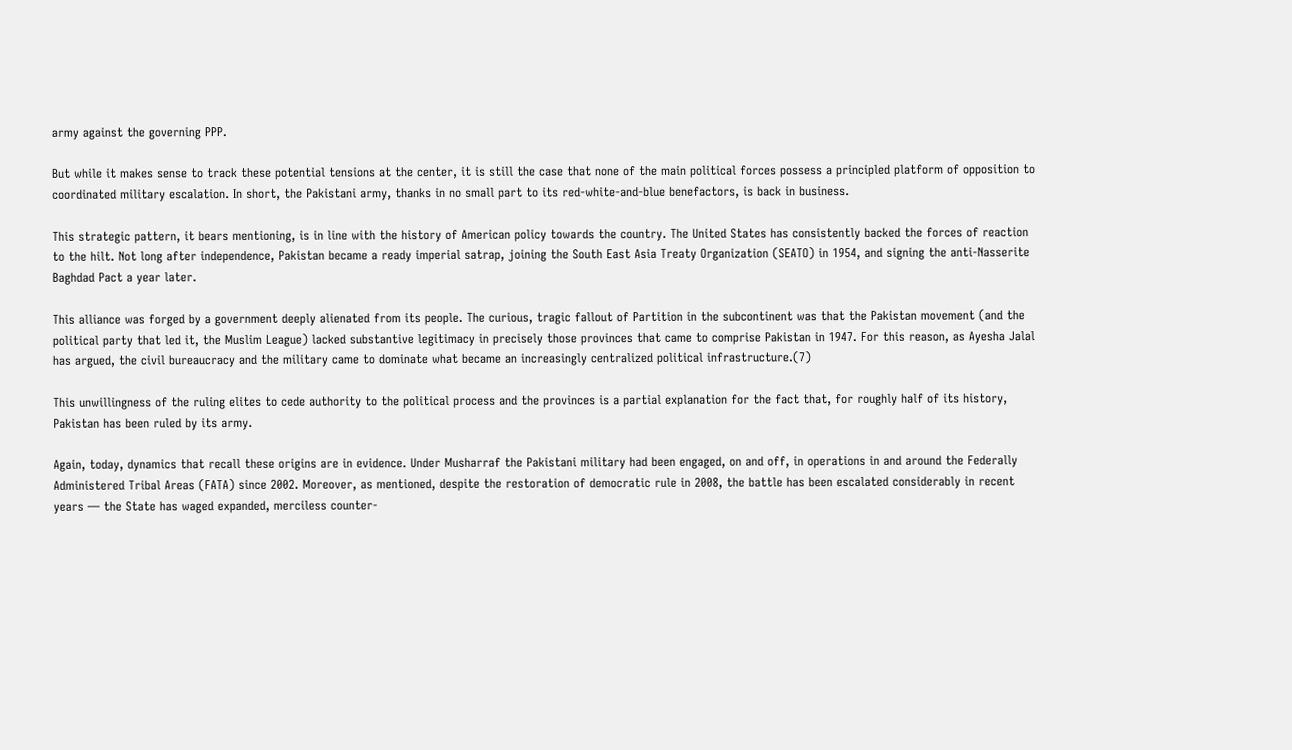army against the governing PPP.

But while it makes sense to track these potential tensions at the center, it is still the case that none of the main political forces possess a principled platform of opposition to coordinated military escalation. In short, the Pakistani army, thanks in no small part to its red-white-and-blue benefactors, is back in business.

This strategic pattern, it bears mentioning, is in line with the history of American policy towards the country. The United States has consistently backed the forces of reaction to the hilt. Not long after independence, Pakistan became a ready imperial satrap, joining the South East Asia Treaty Organization (SEATO) in 1954, and signing the anti-Nasserite Baghdad Pact a year later.

This alliance was forged by a government deeply alienated from its people. The curious, tragic fallout of Partition in the subcontinent was that the Pakistan movement (and the political party that led it, the Muslim League) lacked substantive legitimacy in precisely those provinces that came to comprise Pakistan in 1947. For this reason, as Ayesha Jalal has argued, the civil bureaucracy and the military came to dominate what became an increasingly centralized political infrastructure.(7)

This unwillingness of the ruling elites to cede authority to the political process and the provinces is a partial explanation for the fact that, for roughly half of its history, Pakistan has been ruled by its army.

Again, today, dynamics that recall these origins are in evidence. Under Musharraf the Pakistani military had been engaged, on and off, in operations in and around the Federally Administered Tribal Areas (FATA) since 2002. Moreover, as mentioned, despite the restoration of democratic rule in 2008, the battle has been escalated considerably in recent years — the State has waged expanded, merciless counter-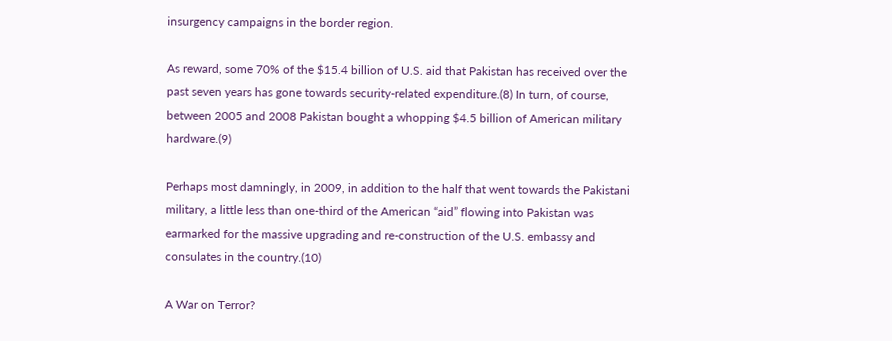insurgency campaigns in the border region.

As reward, some 70% of the $15.4 billion of U.S. aid that Pakistan has received over the past seven years has gone towards security-related expenditure.(8) In turn, of course, between 2005 and 2008 Pakistan bought a whopping $4.5 billion of American military hardware.(9)

Perhaps most damningly, in 2009, in addition to the half that went towards the Pakistani military, a little less than one-third of the American “aid” flowing into Pakistan was earmarked for the massive upgrading and re-construction of the U.S. embassy and consulates in the country.(10)

A War on Terror?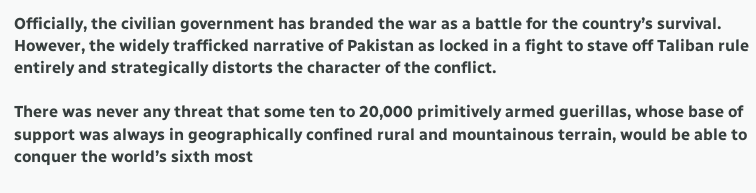Officially, the civilian government has branded the war as a battle for the country’s survival. However, the widely trafficked narrative of Pakistan as locked in a fight to stave off Taliban rule entirely and strategically distorts the character of the conflict.

There was never any threat that some ten to 20,000 primitively armed guerillas, whose base of support was always in geographically confined rural and mountainous terrain, would be able to conquer the world’s sixth most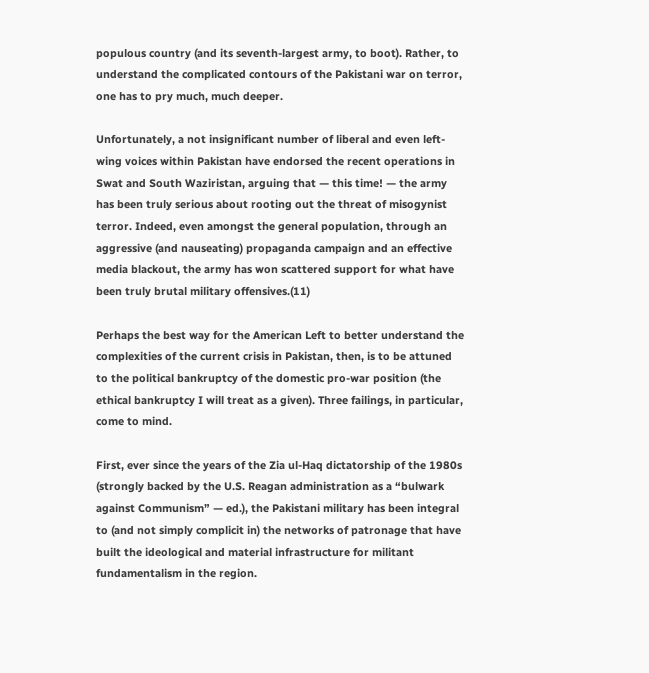populous country (and its seventh-largest army, to boot). Rather, to understand the complicated contours of the Pakistani war on terror, one has to pry much, much deeper.

Unfortunately, a not insignificant number of liberal and even left-wing voices within Pakistan have endorsed the recent operations in Swat and South Waziristan, arguing that — this time! — the army has been truly serious about rooting out the threat of misogynist terror. Indeed, even amongst the general population, through an aggressive (and nauseating) propaganda campaign and an effective media blackout, the army has won scattered support for what have been truly brutal military offensives.(11)

Perhaps the best way for the American Left to better understand the complexities of the current crisis in Pakistan, then, is to be attuned to the political bankruptcy of the domestic pro-war position (the ethical bankruptcy I will treat as a given). Three failings, in particular, come to mind.

First, ever since the years of the Zia ul-Haq dictatorship of the 1980s (strongly backed by the U.S. Reagan administration as a “bulwark against Communism” — ed.), the Pakistani military has been integral to (and not simply complicit in) the networks of patronage that have built the ideological and material infrastructure for militant fundamentalism in the region.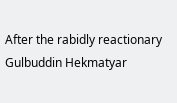After the rabidly reactionary Gulbuddin Hekmatyar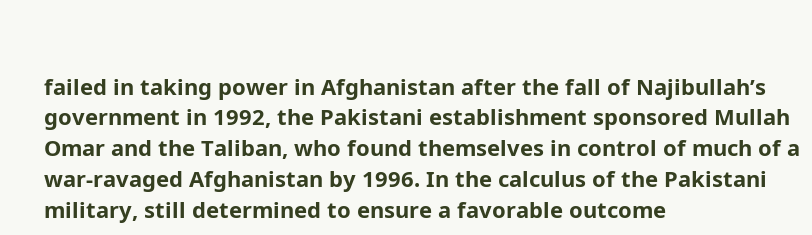failed in taking power in Afghanistan after the fall of Najibullah’s government in 1992, the Pakistani establishment sponsored Mullah Omar and the Taliban, who found themselves in control of much of a war-ravaged Afghanistan by 1996. In the calculus of the Pakistani military, still determined to ensure a favorable outcome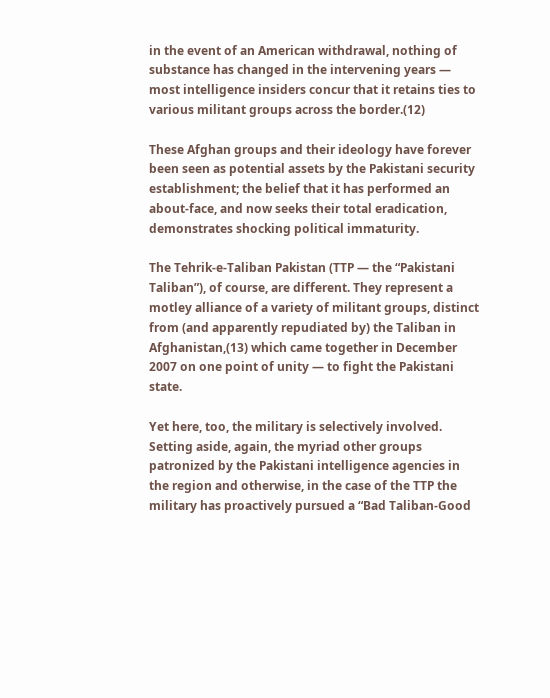in the event of an American withdrawal, nothing of substance has changed in the intervening years — most intelligence insiders concur that it retains ties to various militant groups across the border.(12)

These Afghan groups and their ideology have forever been seen as potential assets by the Pakistani security establishment; the belief that it has performed an about-face, and now seeks their total eradication, demonstrates shocking political immaturity.

The Tehrik-e-Taliban Pakistan (TTP — the “Pakistani Taliban”), of course, are different. They represent a motley alliance of a variety of militant groups, distinct from (and apparently repudiated by) the Taliban in Afghanistan,(13) which came together in December 2007 on one point of unity — to fight the Pakistani state.

Yet here, too, the military is selectively involved. Setting aside, again, the myriad other groups patronized by the Pakistani intelligence agencies in the region and otherwise, in the case of the TTP the military has proactively pursued a “Bad Taliban-Good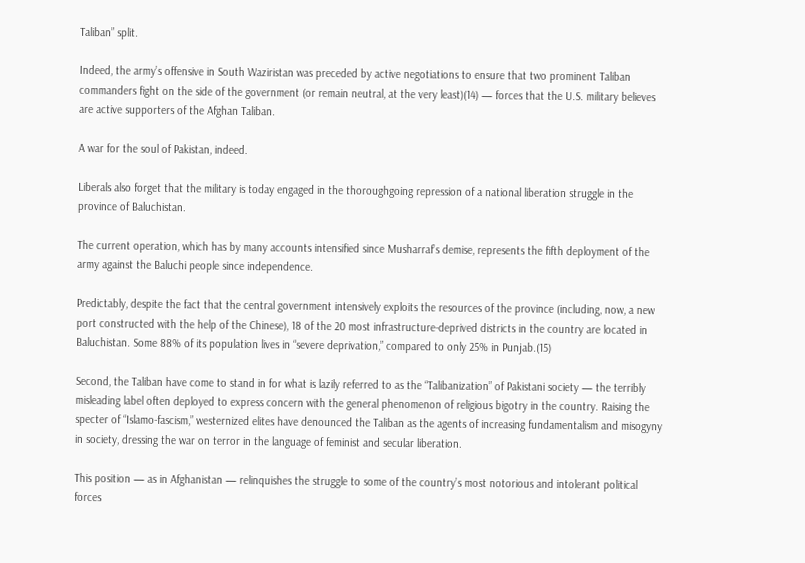Taliban” split.

Indeed, the army’s offensive in South Waziristan was preceded by active negotiations to ensure that two prominent Taliban commanders fight on the side of the government (or remain neutral, at the very least)(14) — forces that the U.S. military believes are active supporters of the Afghan Taliban.

A war for the soul of Pakistan, indeed.

Liberals also forget that the military is today engaged in the thoroughgoing repression of a national liberation struggle in the province of Baluchistan.

The current operation, which has by many accounts intensified since Musharraf’s demise, represents the fifth deployment of the army against the Baluchi people since independence.

Predictably, despite the fact that the central government intensively exploits the resources of the province (including, now, a new port constructed with the help of the Chinese), 18 of the 20 most infrastructure-deprived districts in the country are located in Baluchistan. Some 88% of its population lives in “severe deprivation,” compared to only 25% in Punjab.(15)

Second, the Taliban have come to stand in for what is lazily referred to as the “Talibanization” of Pakistani society — the terribly misleading label often deployed to express concern with the general phenomenon of religious bigotry in the country. Raising the specter of “Islamo-fascism,” westernized elites have denounced the Taliban as the agents of increasing fundamentalism and misogyny in society, dressing the war on terror in the language of feminist and secular liberation.

This position — as in Afghanistan — relinquishes the struggle to some of the country’s most notorious and intolerant political forces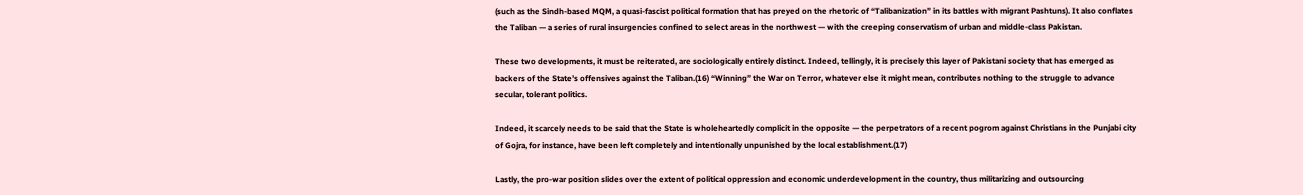(such as the Sindh-based MQM, a quasi-fascist political formation that has preyed on the rhetoric of “Talibanization” in its battles with migrant Pashtuns). It also conflates the Taliban — a series of rural insurgencies confined to select areas in the northwest — with the creeping conservatism of urban and middle-class Pakistan.

These two developments, it must be reiterated, are sociologically entirely distinct. Indeed, tellingly, it is precisely this layer of Pakistani society that has emerged as backers of the State’s offensives against the Taliban.(16) “Winning” the War on Terror, whatever else it might mean, contributes nothing to the struggle to advance secular, tolerant politics.

Indeed, it scarcely needs to be said that the State is wholeheartedly complicit in the opposite — the perpetrators of a recent pogrom against Christians in the Punjabi city of Gojra, for instance, have been left completely and intentionally unpunished by the local establishment.(17)

Lastly, the pro-war position slides over the extent of political oppression and economic underdevelopment in the country, thus militarizing and outsourcing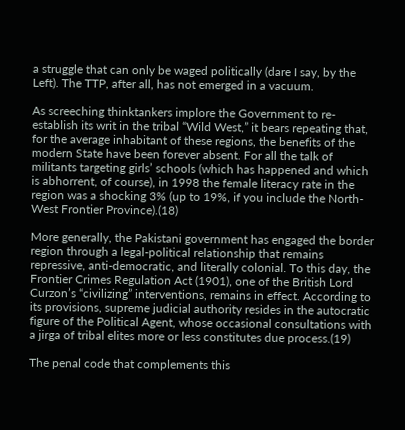a struggle that can only be waged politically (dare I say, by the Left). The TTP, after all, has not emerged in a vacuum.

As screeching thinktankers implore the Government to re-establish its writ in the tribal “Wild West,” it bears repeating that, for the average inhabitant of these regions, the benefits of the modern State have been forever absent. For all the talk of militants targeting girls’ schools (which has happened and which is abhorrent, of course), in 1998 the female literacy rate in the region was a shocking 3% (up to 19%, if you include the North-West Frontier Province).(18)

More generally, the Pakistani government has engaged the border region through a legal-political relationship that remains repressive, anti-democratic, and literally colonial. To this day, the Frontier Crimes Regulation Act (1901), one of the British Lord Curzon’s “civilizing” interventions, remains in effect. According to its provisions, supreme judicial authority resides in the autocratic figure of the Political Agent, whose occasional consultations with a jirga of tribal elites more or less constitutes due process.(19)

The penal code that complements this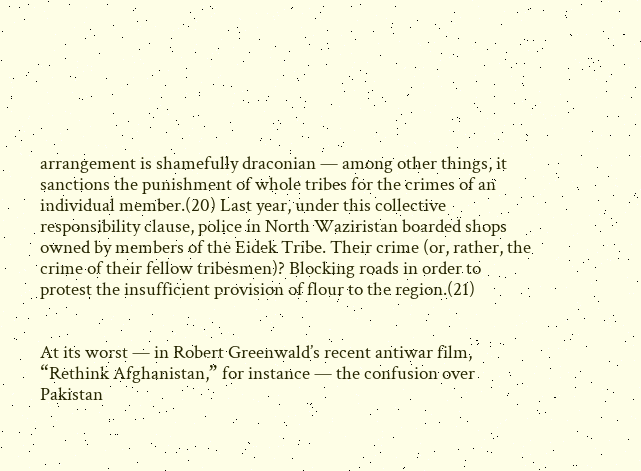arrangement is shamefully draconian — among other things, it sanctions the punishment of whole tribes for the crimes of an individual member.(20) Last year, under this collective responsibility clause, police in North Waziristan boarded shops owned by members of the Eidek Tribe. Their crime (or, rather, the crime of their fellow tribesmen)? Blocking roads in order to protest the insufficient provision of flour to the region.(21)


At its worst — in Robert Greenwald’s recent antiwar film, “Rethink Afghanistan,” for instance — the confusion over Pakistan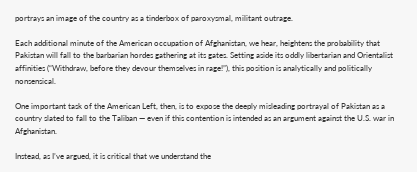portrays an image of the country as a tinderbox of paroxysmal, militant outrage.

Each additional minute of the American occupation of Afghanistan, we hear, heightens the probability that Pakistan will fall to the barbarian hordes gathering at its gates. Setting aside its oddly libertarian and Orientalist affinities (“Withdraw, before they devour themselves in rage!”), this position is analytically and politically nonsensical.

One important task of the American Left, then, is to expose the deeply misleading portrayal of Pakistan as a country slated to fall to the Taliban — even if this contention is intended as an argument against the U.S. war in Afghanistan.

Instead, as I’ve argued, it is critical that we understand the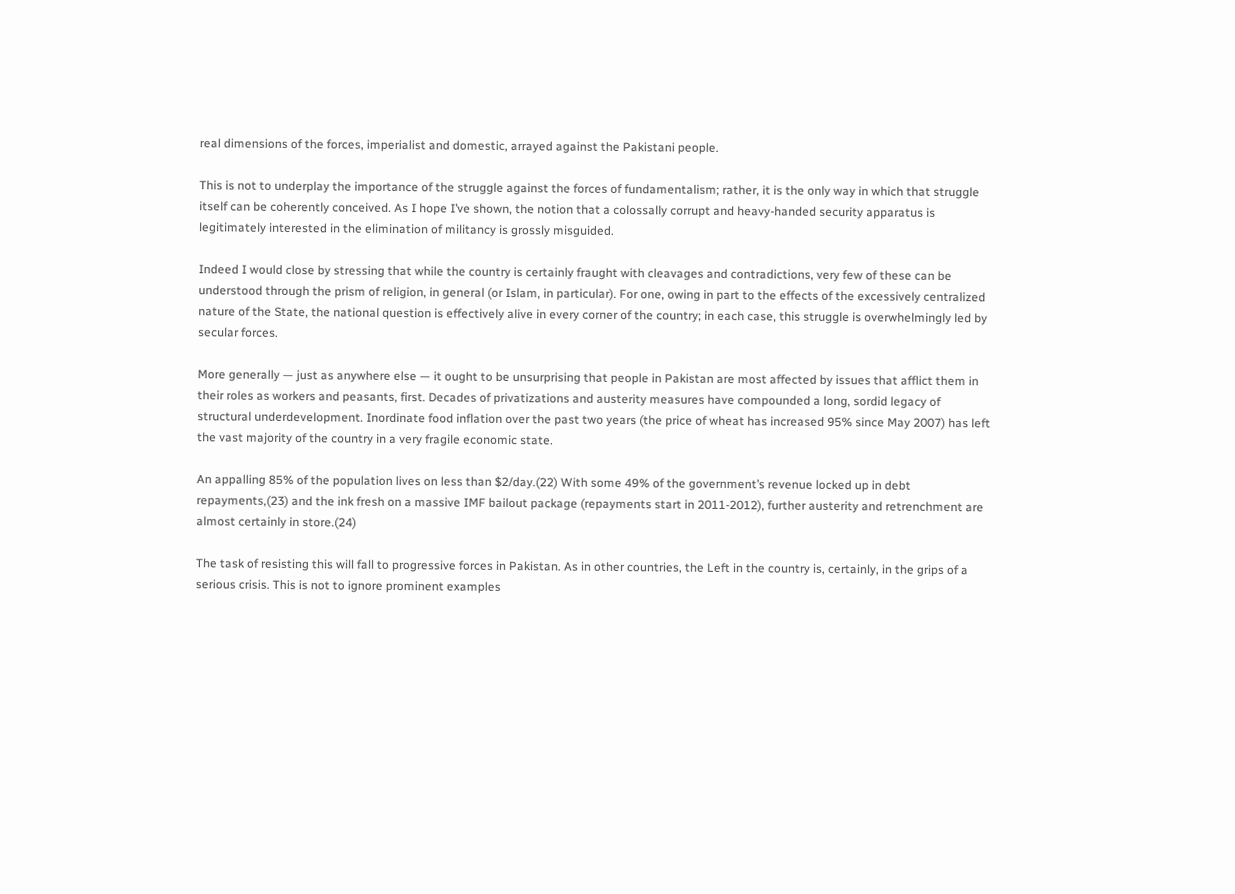real dimensions of the forces, imperialist and domestic, arrayed against the Pakistani people.

This is not to underplay the importance of the struggle against the forces of fundamentalism; rather, it is the only way in which that struggle itself can be coherently conceived. As I hope I’ve shown, the notion that a colossally corrupt and heavy-handed security apparatus is legitimately interested in the elimination of militancy is grossly misguided.

Indeed I would close by stressing that while the country is certainly fraught with cleavages and contradictions, very few of these can be understood through the prism of religion, in general (or Islam, in particular). For one, owing in part to the effects of the excessively centralized nature of the State, the national question is effectively alive in every corner of the country; in each case, this struggle is overwhelmingly led by secular forces.

More generally — just as anywhere else — it ought to be unsurprising that people in Pakistan are most affected by issues that afflict them in their roles as workers and peasants, first. Decades of privatizations and austerity measures have compounded a long, sordid legacy of structural underdevelopment. Inordinate food inflation over the past two years (the price of wheat has increased 95% since May 2007) has left the vast majority of the country in a very fragile economic state.

An appalling 85% of the population lives on less than $2/day.(22) With some 49% of the government’s revenue locked up in debt repayments,(23) and the ink fresh on a massive IMF bailout package (repayments start in 2011-2012), further austerity and retrenchment are almost certainly in store.(24)

The task of resisting this will fall to progressive forces in Pakistan. As in other countries, the Left in the country is, certainly, in the grips of a serious crisis. This is not to ignore prominent examples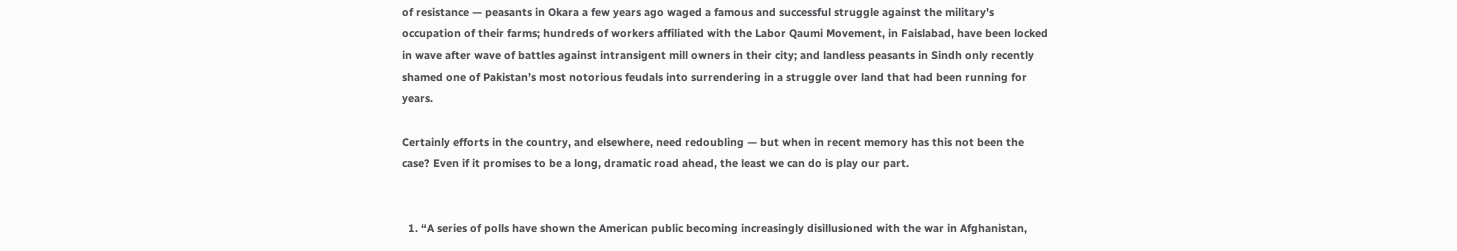of resistance — peasants in Okara a few years ago waged a famous and successful struggle against the military’s occupation of their farms; hundreds of workers affiliated with the Labor Qaumi Movement, in Faislabad, have been locked in wave after wave of battles against intransigent mill owners in their city; and landless peasants in Sindh only recently shamed one of Pakistan’s most notorious feudals into surrendering in a struggle over land that had been running for years.

Certainly efforts in the country, and elsewhere, need redoubling — but when in recent memory has this not been the case? Even if it promises to be a long, dramatic road ahead, the least we can do is play our part.


  1. “A series of polls have shown the American public becoming increasingly disillusioned with the war in Afghanistan,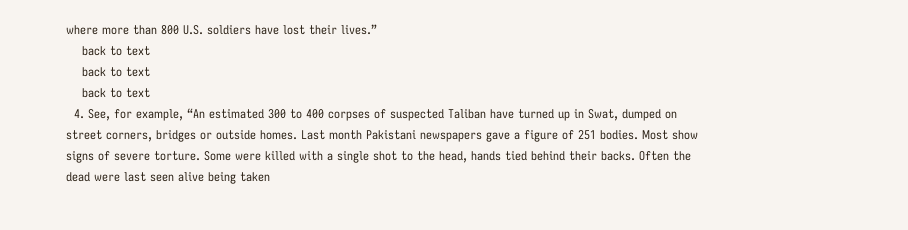where more than 800 U.S. soldiers have lost their lives.”
    back to text
    back to text
    back to text
  4. See, for example, “An estimated 300 to 400 corpses of suspected Taliban have turned up in Swat, dumped on street corners, bridges or outside homes. Last month Pakistani newspapers gave a figure of 251 bodies. Most show signs of severe torture. Some were killed with a single shot to the head, hands tied behind their backs. Often the dead were last seen alive being taken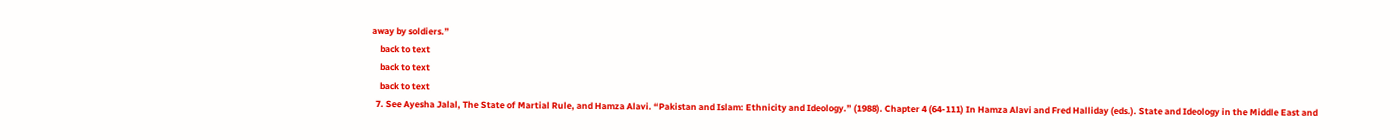away by soldiers.”
    back to text
    back to text
    back to text
  7. See Ayesha Jalal, The State of Martial Rule, and Hamza Alavi. “Pakistan and Islam: Ethnicity and Ideology.” (1988). Chapter 4 (64-111) In Hamza Alavi and Fred Halliday (eds.). State and Ideology in the Middle East and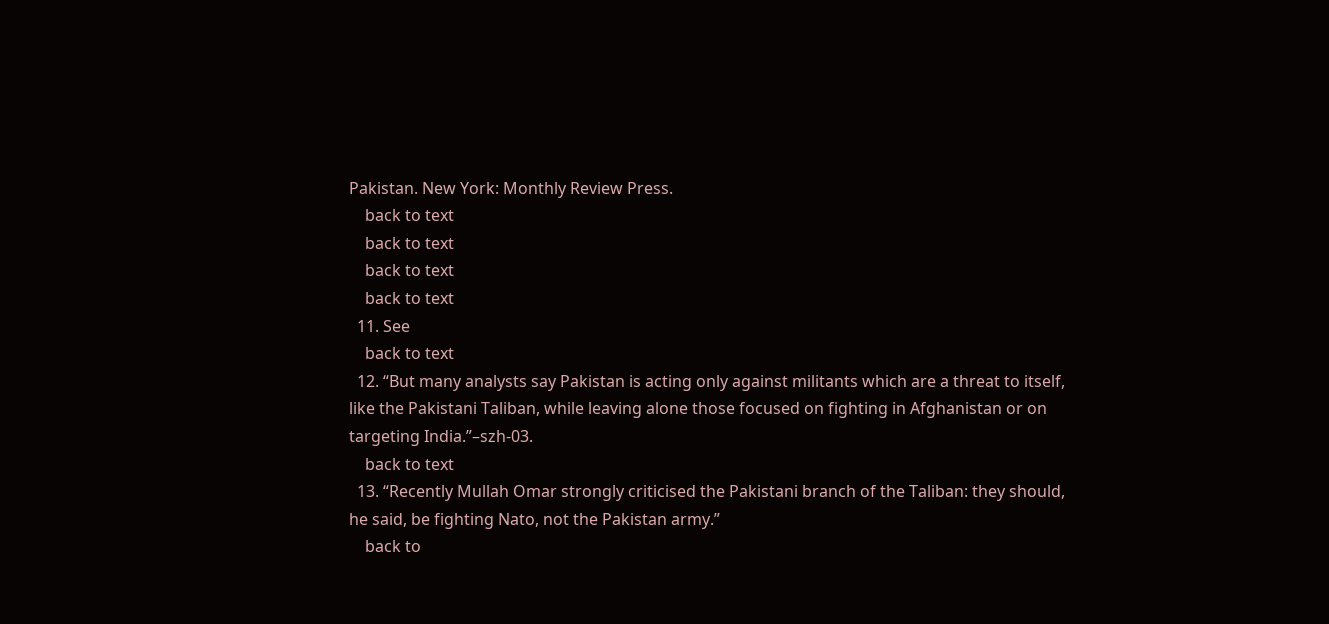Pakistan. New York: Monthly Review Press.
    back to text
    back to text
    back to text
    back to text
  11. See
    back to text
  12. “But many analysts say Pakistan is acting only against militants which are a threat to itself, like the Pakistani Taliban, while leaving alone those focused on fighting in Afghanistan or on targeting India.”–szh-03.
    back to text
  13. “Recently Mullah Omar strongly criticised the Pakistani branch of the Taliban: they should, he said, be fighting Nato, not the Pakistan army.”
    back to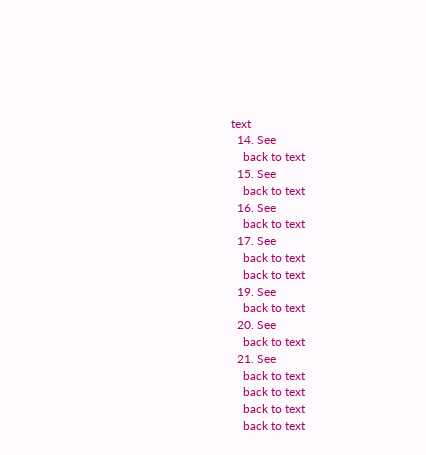text
  14. See
    back to text
  15. See
    back to text
  16. See
    back to text
  17. See
    back to text
    back to text
  19. See
    back to text
  20. See
    back to text
  21. See
    back to text
    back to text
    back to text
    back to text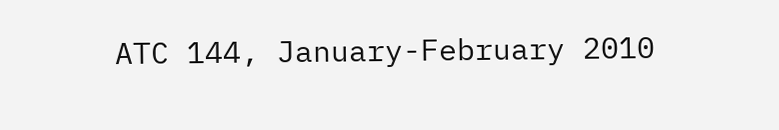ATC 144, January-February 2010